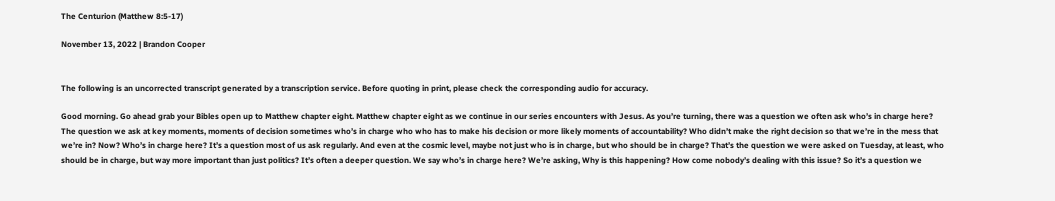The Centurion (Matthew 8:5-17)

November 13, 2022 | Brandon Cooper


The following is an uncorrected transcript generated by a transcription service. Before quoting in print, please check the corresponding audio for accuracy.

Good morning. Go ahead grab your Bibles open up to Matthew chapter eight. Matthew chapter eight as we continue in our series encounters with Jesus. As you’re turning, there was a question we often ask who’s in charge here? The question we ask at key moments, moments of decision sometimes who’s in charge who who has to make his decision or more likely moments of accountability? Who didn’t make the right decision so that we’re in the mess that we’re in? Now? Who’s in charge here? It’s a question most of us ask regularly. And even at the cosmic level, maybe not just who is in charge, but who should be in charge? That’s the question we were asked on Tuesday, at least, who should be in charge, but way more important than just politics? It’s often a deeper question. We say who’s in charge here? We’re asking, Why is this happening? How come nobody’s dealing with this issue? So it’s a question we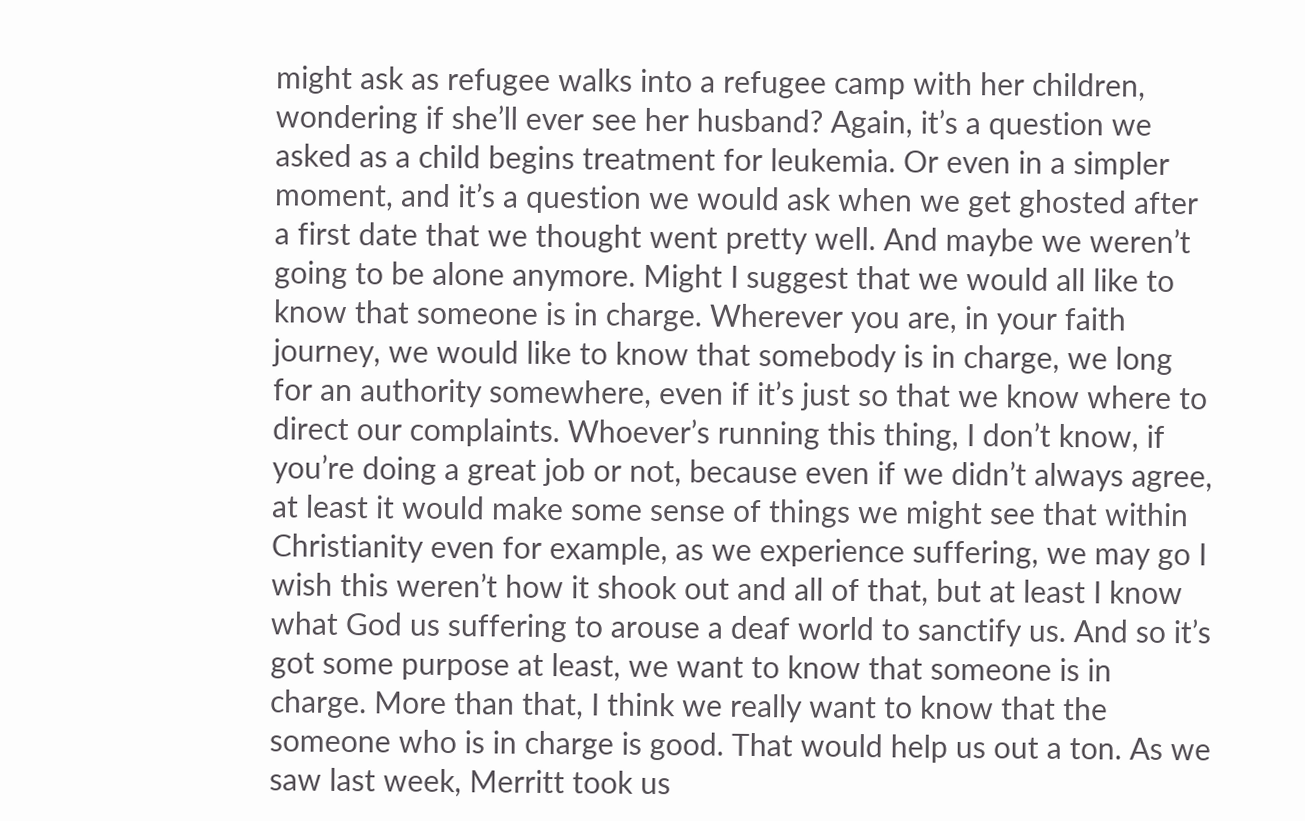might ask as refugee walks into a refugee camp with her children, wondering if she’ll ever see her husband? Again, it’s a question we asked as a child begins treatment for leukemia. Or even in a simpler moment, and it’s a question we would ask when we get ghosted after a first date that we thought went pretty well. And maybe we weren’t going to be alone anymore. Might I suggest that we would all like to know that someone is in charge. Wherever you are, in your faith journey, we would like to know that somebody is in charge, we long for an authority somewhere, even if it’s just so that we know where to direct our complaints. Whoever’s running this thing, I don’t know, if you’re doing a great job or not, because even if we didn’t always agree, at least it would make some sense of things we might see that within Christianity even for example, as we experience suffering, we may go I wish this weren’t how it shook out and all of that, but at least I know what God us suffering to arouse a deaf world to sanctify us. And so it’s got some purpose at least, we want to know that someone is in charge. More than that, I think we really want to know that the someone who is in charge is good. That would help us out a ton. As we saw last week, Merritt took us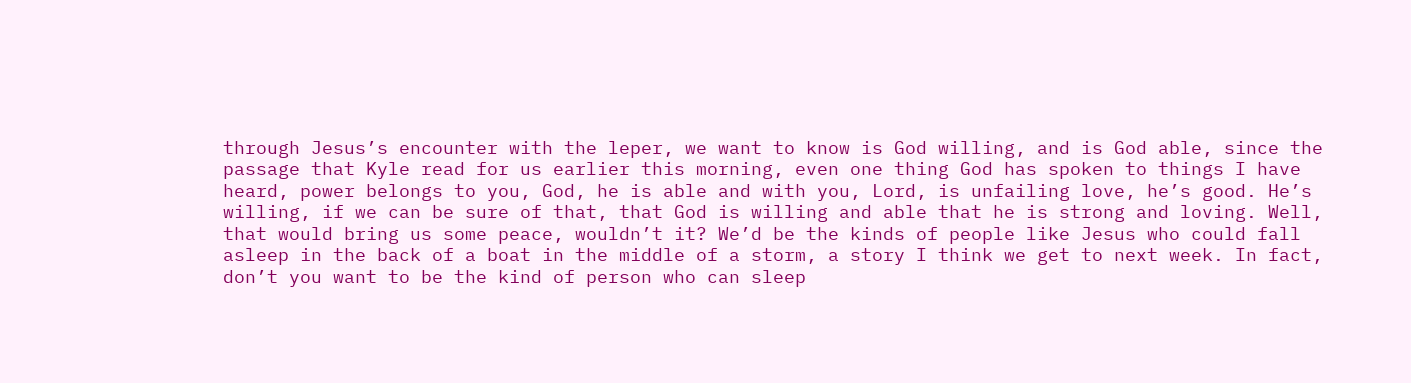through Jesus’s encounter with the leper, we want to know is God willing, and is God able, since the passage that Kyle read for us earlier this morning, even one thing God has spoken to things I have heard, power belongs to you, God, he is able and with you, Lord, is unfailing love, he’s good. He’s willing, if we can be sure of that, that God is willing and able that he is strong and loving. Well, that would bring us some peace, wouldn’t it? We’d be the kinds of people like Jesus who could fall asleep in the back of a boat in the middle of a storm, a story I think we get to next week. In fact, don’t you want to be the kind of person who can sleep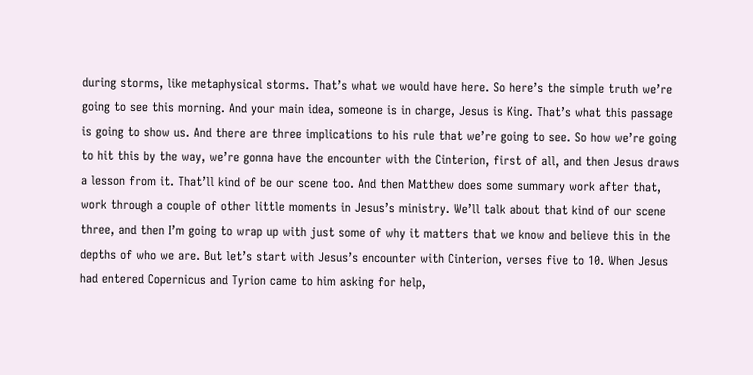during storms, like metaphysical storms. That’s what we would have here. So here’s the simple truth we’re going to see this morning. And your main idea, someone is in charge, Jesus is King. That’s what this passage is going to show us. And there are three implications to his rule that we’re going to see. So how we’re going to hit this by the way, we’re gonna have the encounter with the Cinterion, first of all, and then Jesus draws a lesson from it. That’ll kind of be our scene too. And then Matthew does some summary work after that, work through a couple of other little moments in Jesus’s ministry. We’ll talk about that kind of our scene three, and then I’m going to wrap up with just some of why it matters that we know and believe this in the depths of who we are. But let’s start with Jesus’s encounter with Cinterion, verses five to 10. When Jesus had entered Copernicus and Tyrion came to him asking for help,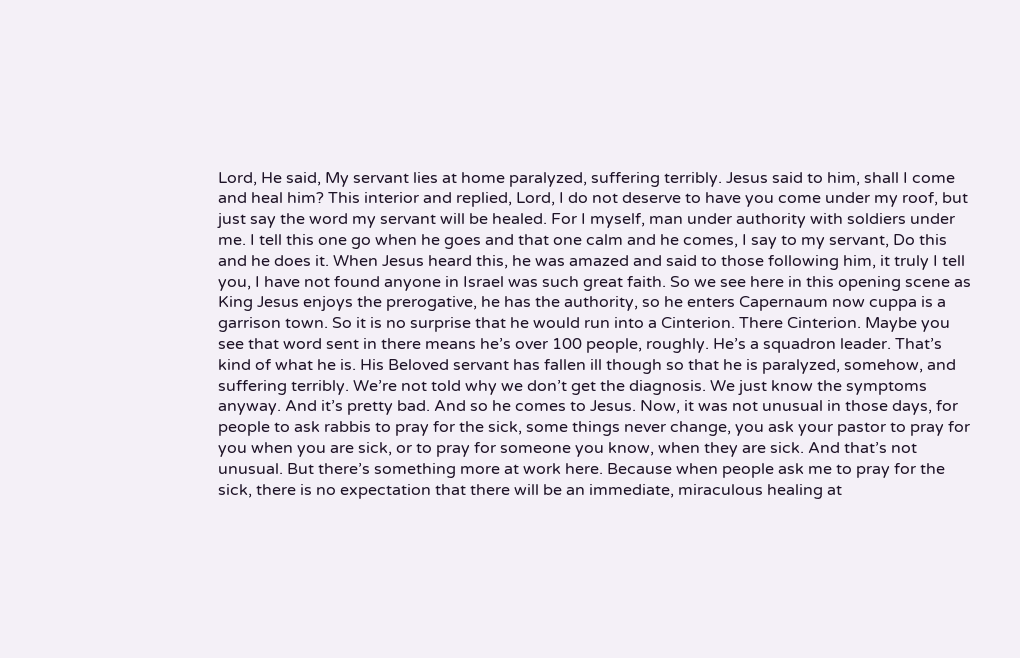Lord, He said, My servant lies at home paralyzed, suffering terribly. Jesus said to him, shall I come and heal him? This interior and replied, Lord, I do not deserve to have you come under my roof, but just say the word my servant will be healed. For I myself, man under authority with soldiers under me. I tell this one go when he goes and that one calm and he comes, I say to my servant, Do this and he does it. When Jesus heard this, he was amazed and said to those following him, it truly I tell you, I have not found anyone in Israel was such great faith. So we see here in this opening scene as King Jesus enjoys the prerogative, he has the authority, so he enters Capernaum now cuppa is a garrison town. So it is no surprise that he would run into a Cinterion. There Cinterion. Maybe you see that word sent in there means he’s over 100 people, roughly. He’s a squadron leader. That’s kind of what he is. His Beloved servant has fallen ill though so that he is paralyzed, somehow, and suffering terribly. We’re not told why we don’t get the diagnosis. We just know the symptoms anyway. And it’s pretty bad. And so he comes to Jesus. Now, it was not unusual in those days, for people to ask rabbis to pray for the sick, some things never change, you ask your pastor to pray for you when you are sick, or to pray for someone you know, when they are sick. And that’s not unusual. But there’s something more at work here. Because when people ask me to pray for the sick, there is no expectation that there will be an immediate, miraculous healing at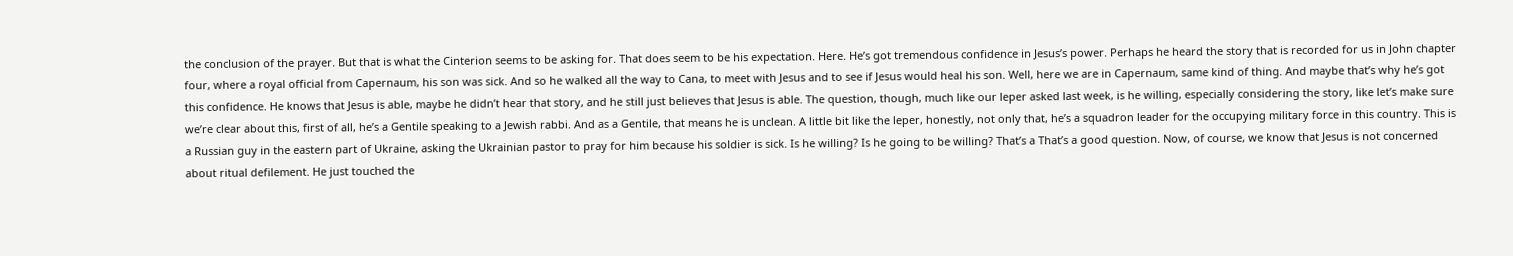the conclusion of the prayer. But that is what the Cinterion seems to be asking for. That does seem to be his expectation. Here. He’s got tremendous confidence in Jesus’s power. Perhaps he heard the story that is recorded for us in John chapter four, where a royal official from Capernaum, his son was sick. And so he walked all the way to Cana, to meet with Jesus and to see if Jesus would heal his son. Well, here we are in Capernaum, same kind of thing. And maybe that’s why he’s got this confidence. He knows that Jesus is able, maybe he didn’t hear that story, and he still just believes that Jesus is able. The question, though, much like our leper asked last week, is he willing, especially considering the story, like let’s make sure we’re clear about this, first of all, he’s a Gentile speaking to a Jewish rabbi. And as a Gentile, that means he is unclean. A little bit like the leper, honestly, not only that, he’s a squadron leader for the occupying military force in this country. This is a Russian guy in the eastern part of Ukraine, asking the Ukrainian pastor to pray for him because his soldier is sick. Is he willing? Is he going to be willing? That’s a That’s a good question. Now, of course, we know that Jesus is not concerned about ritual defilement. He just touched the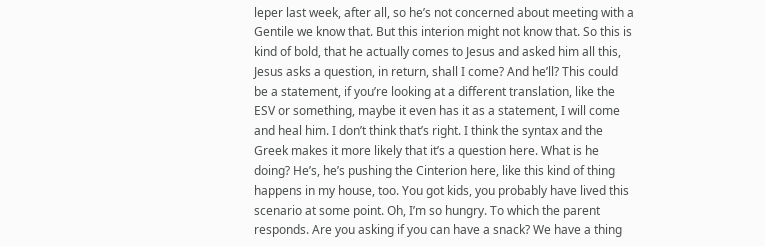leper last week, after all, so he’s not concerned about meeting with a Gentile we know that. But this interion might not know that. So this is kind of bold, that he actually comes to Jesus and asked him all this, Jesus asks a question, in return, shall I come? And he’ll? This could be a statement, if you’re looking at a different translation, like the ESV or something, maybe it even has it as a statement, I will come and heal him. I don’t think that’s right. I think the syntax and the Greek makes it more likely that it’s a question here. What is he doing? He’s, he’s pushing the Cinterion here, like this kind of thing happens in my house, too. You got kids, you probably have lived this scenario at some point. Oh, I’m so hungry. To which the parent responds. Are you asking if you can have a snack? We have a thing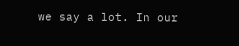we say a lot. In our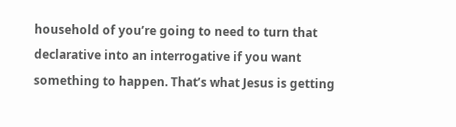household of you’re going to need to turn that declarative into an interrogative if you want something to happen. That’s what Jesus is getting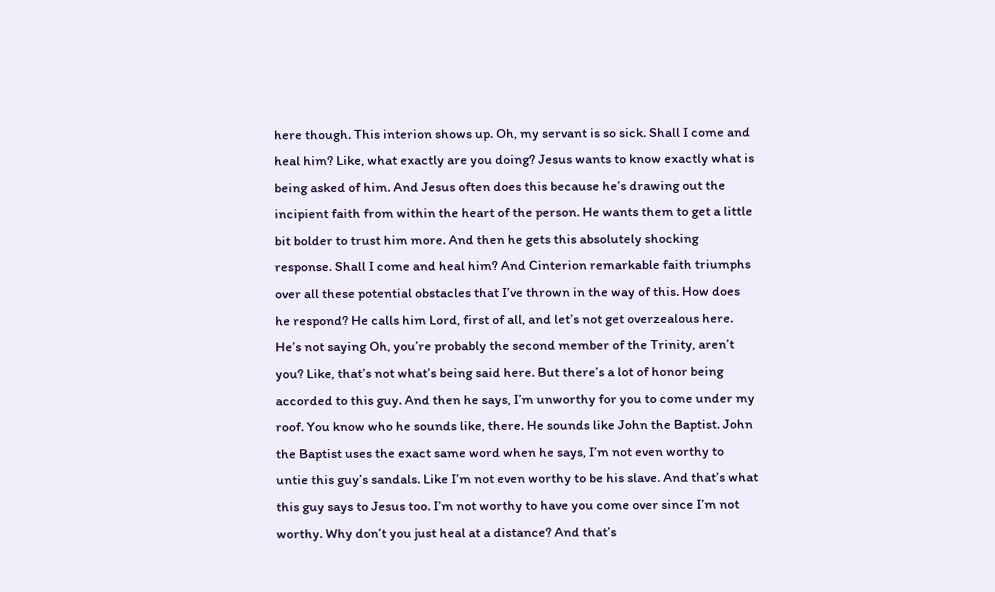here though. This interion shows up. Oh, my servant is so sick. Shall I come and heal him? Like, what exactly are you doing? Jesus wants to know exactly what is being asked of him. And Jesus often does this because he’s drawing out the incipient faith from within the heart of the person. He wants them to get a little bit bolder to trust him more. And then he gets this absolutely shocking response. Shall I come and heal him? And Cinterion remarkable faith triumphs over all these potential obstacles that I’ve thrown in the way of this. How does he respond? He calls him Lord, first of all, and let’s not get overzealous here. He’s not saying Oh, you’re probably the second member of the Trinity, aren’t you? Like, that’s not what’s being said here. But there’s a lot of honor being accorded to this guy. And then he says, I’m unworthy for you to come under my roof. You know who he sounds like, there. He sounds like John the Baptist. John the Baptist uses the exact same word when he says, I’m not even worthy to untie this guy’s sandals. Like I’m not even worthy to be his slave. And that’s what this guy says to Jesus too. I’m not worthy to have you come over since I’m not worthy. Why don’t you just heal at a distance? And that’s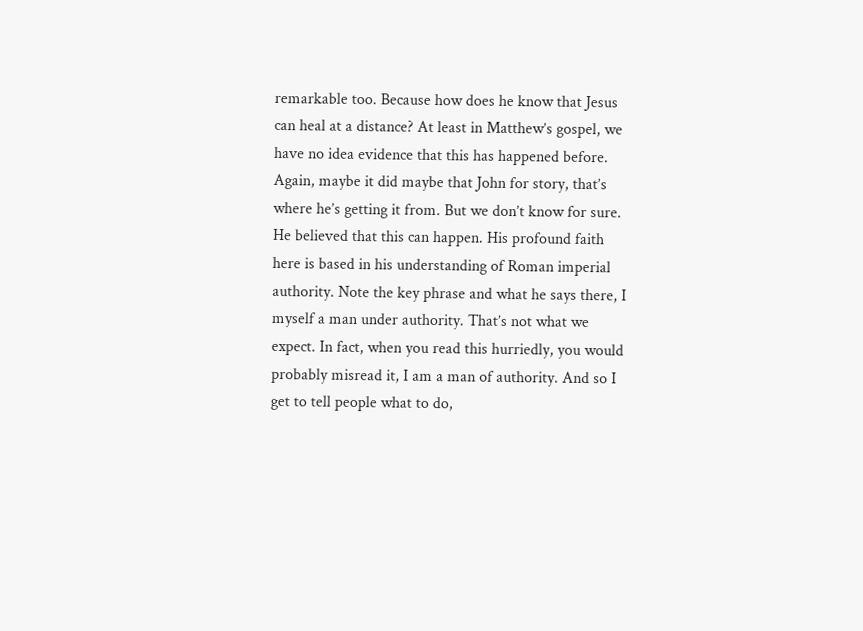remarkable too. Because how does he know that Jesus can heal at a distance? At least in Matthew’s gospel, we
have no idea evidence that this has happened before. Again, maybe it did maybe that John for story, that’s where he’s getting it from. But we don’t know for sure. He believed that this can happen. His profound faith here is based in his understanding of Roman imperial authority. Note the key phrase and what he says there, I myself a man under authority. That’s not what we expect. In fact, when you read this hurriedly, you would probably misread it, I am a man of authority. And so I get to tell people what to do,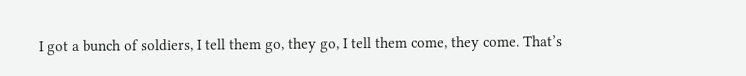I got a bunch of soldiers, I tell them go, they go, I tell them come, they come. That’s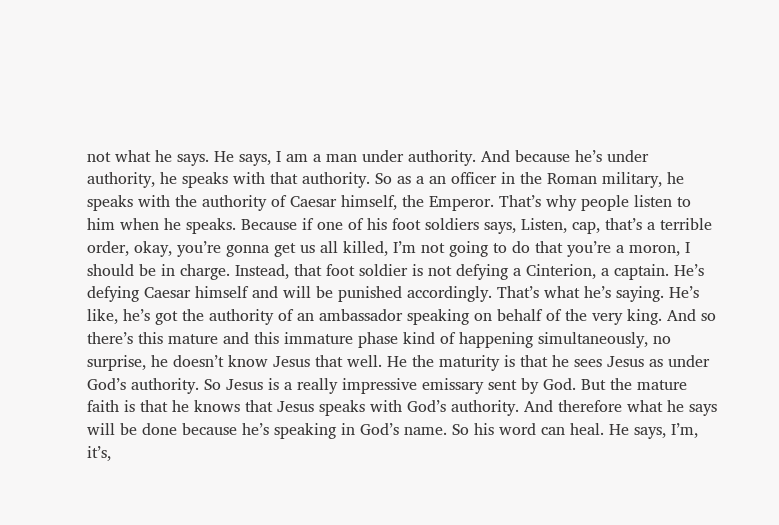not what he says. He says, I am a man under authority. And because he’s under authority, he speaks with that authority. So as a an officer in the Roman military, he speaks with the authority of Caesar himself, the Emperor. That’s why people listen to him when he speaks. Because if one of his foot soldiers says, Listen, cap, that’s a terrible order, okay, you’re gonna get us all killed, I’m not going to do that you’re a moron, I should be in charge. Instead, that foot soldier is not defying a Cinterion, a captain. He’s defying Caesar himself and will be punished accordingly. That’s what he’s saying. He’s like, he’s got the authority of an ambassador speaking on behalf of the very king. And so there’s this mature and this immature phase kind of happening simultaneously, no surprise, he doesn’t know Jesus that well. He the maturity is that he sees Jesus as under God’s authority. So Jesus is a really impressive emissary sent by God. But the mature faith is that he knows that Jesus speaks with God’s authority. And therefore what he says will be done because he’s speaking in God’s name. So his word can heal. He says, I’m, it’s,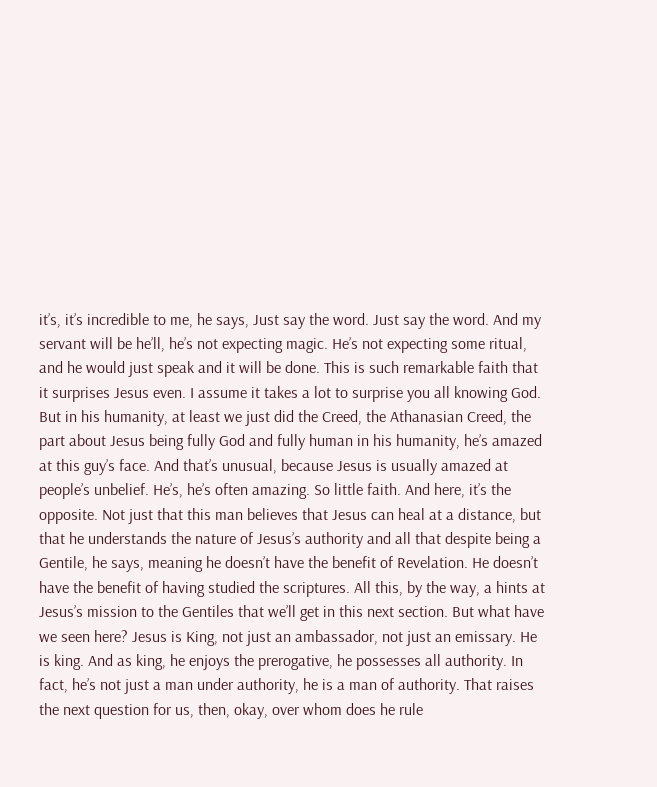it’s, it’s incredible to me, he says, Just say the word. Just say the word. And my servant will be he’ll, he’s not expecting magic. He’s not expecting some ritual, and he would just speak and it will be done. This is such remarkable faith that it surprises Jesus even. I assume it takes a lot to surprise you all knowing God. But in his humanity, at least we just did the Creed, the Athanasian Creed, the part about Jesus being fully God and fully human in his humanity, he’s amazed at this guy’s face. And that’s unusual, because Jesus is usually amazed at people’s unbelief. He’s, he’s often amazing. So little faith. And here, it’s the opposite. Not just that this man believes that Jesus can heal at a distance, but that he understands the nature of Jesus’s authority and all that despite being a Gentile, he says, meaning he doesn’t have the benefit of Revelation. He doesn’t have the benefit of having studied the scriptures. All this, by the way, a hints at Jesus’s mission to the Gentiles that we’ll get in this next section. But what have we seen here? Jesus is King, not just an ambassador, not just an emissary. He is king. And as king, he enjoys the prerogative, he possesses all authority. In fact, he’s not just a man under authority, he is a man of authority. That raises the next question for us, then, okay, over whom does he rule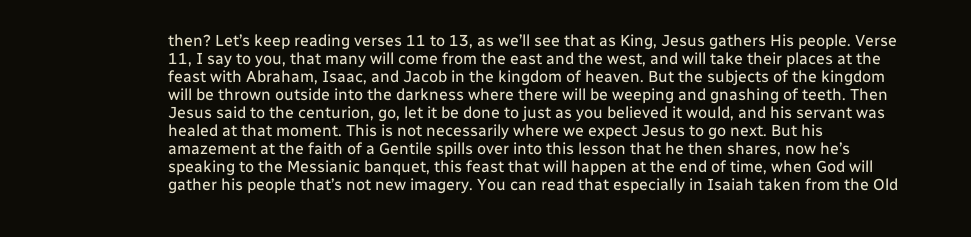then? Let’s keep reading verses 11 to 13, as we’ll see that as King, Jesus gathers His people. Verse 11, I say to you, that many will come from the east and the west, and will take their places at the feast with Abraham, Isaac, and Jacob in the kingdom of heaven. But the subjects of the kingdom will be thrown outside into the darkness where there will be weeping and gnashing of teeth. Then Jesus said to the centurion, go, let it be done to just as you believed it would, and his servant was healed at that moment. This is not necessarily where we expect Jesus to go next. But his amazement at the faith of a Gentile spills over into this lesson that he then shares, now he’s speaking to the Messianic banquet, this feast that will happen at the end of time, when God will gather his people that’s not new imagery. You can read that especially in Isaiah taken from the Old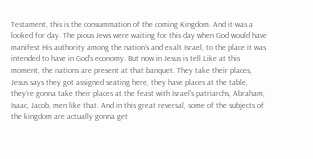Testament, this is the consummation of the coming Kingdom. And it was a looked for day. The pious Jews were waiting for this day when God would have manifest His authority among the nation’s and exalt Israel, to the place it was intended to have in God’s economy. But now in Jesus is tell Like at this moment, the nations are present at that banquet. They take their places, Jesus says they got assigned seating here, they have places at the table, they’re gonna take their places at the feast with Israel’s patriarchs, Abraham, Isaac, Jacob, men like that. And in this great reversal, some of the subjects of the kingdom are actually gonna get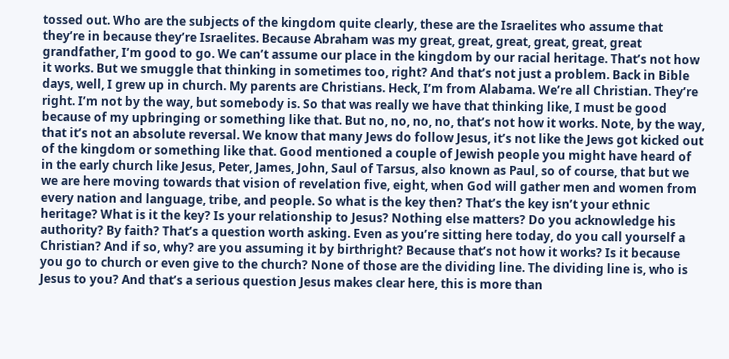tossed out. Who are the subjects of the kingdom quite clearly, these are the Israelites who assume that they’re in because they’re Israelites. Because Abraham was my great, great, great, great, great, great grandfather, I’m good to go. We can’t assume our place in the kingdom by our racial heritage. That’s not how it works. But we smuggle that thinking in sometimes too, right? And that’s not just a problem. Back in Bible days, well, I grew up in church. My parents are Christians. Heck, I’m from Alabama. We’re all Christian. They’re right. I’m not by the way, but somebody is. So that was really we have that thinking like, I must be good because of my upbringing or something like that. But no, no, no, no, that’s not how it works. Note, by the way, that it’s not an absolute reversal. We know that many Jews do follow Jesus, it’s not like the Jews got kicked out of the kingdom or something like that. Good mentioned a couple of Jewish people you might have heard of in the early church like Jesus, Peter, James, John, Saul of Tarsus, also known as Paul, so of course, that but we we are here moving towards that vision of revelation five, eight, when God will gather men and women from every nation and language, tribe, and people. So what is the key then? That’s the key isn’t your ethnic heritage? What is it the key? Is your relationship to Jesus? Nothing else matters? Do you acknowledge his authority? By faith? That’s a question worth asking. Even as you’re sitting here today, do you call yourself a Christian? And if so, why? are you assuming it by birthright? Because that’s not how it works? Is it because you go to church or even give to the church? None of those are the dividing line. The dividing line is, who is Jesus to you? And that’s a serious question Jesus makes clear here, this is more than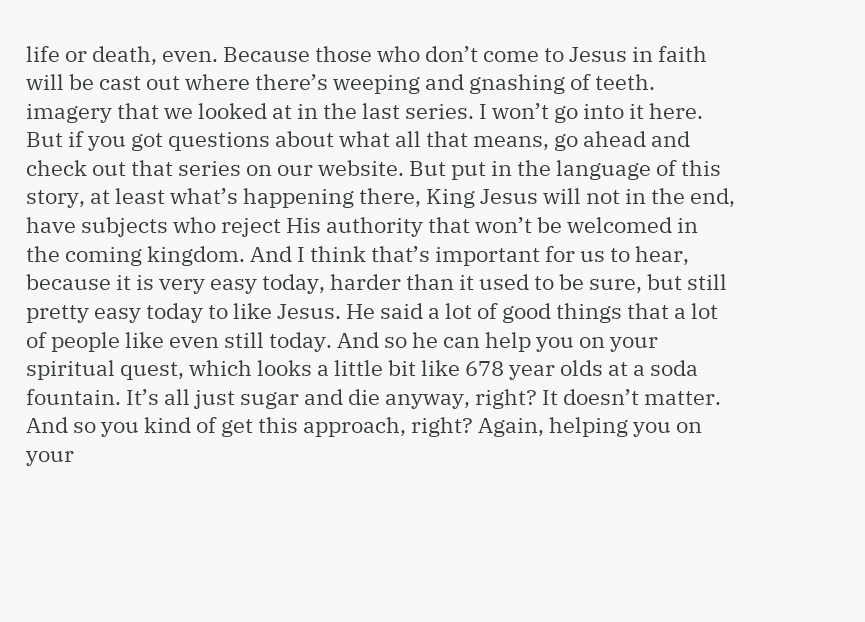life or death, even. Because those who don’t come to Jesus in faith will be cast out where there’s weeping and gnashing of teeth. imagery that we looked at in the last series. I won’t go into it here. But if you got questions about what all that means, go ahead and check out that series on our website. But put in the language of this story, at least what’s happening there, King Jesus will not in the end, have subjects who reject His authority that won’t be welcomed in the coming kingdom. And I think that’s important for us to hear, because it is very easy today, harder than it used to be sure, but still pretty easy today to like Jesus. He said a lot of good things that a lot of people like even still today. And so he can help you on your spiritual quest, which looks a little bit like 678 year olds at a soda fountain. It’s all just sugar and die anyway, right? It doesn’t matter. And so you kind of get this approach, right? Again, helping you on your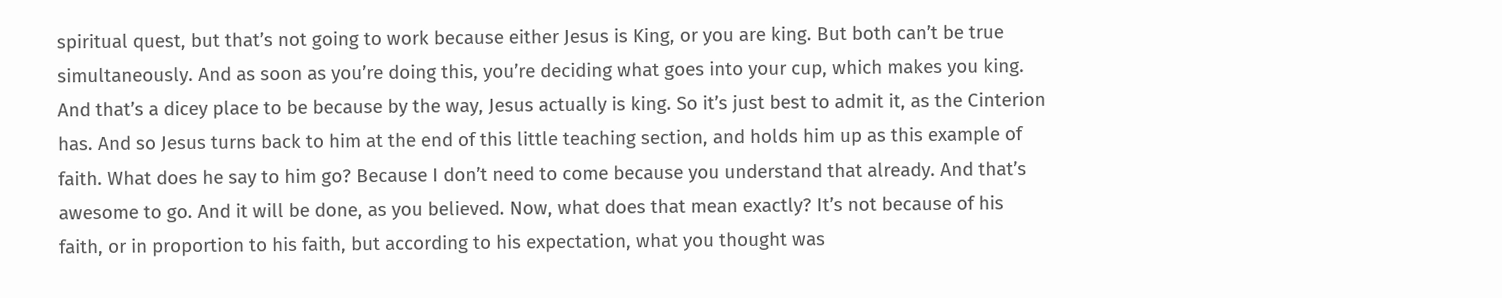spiritual quest, but that’s not going to work because either Jesus is King, or you are king. But both can’t be true simultaneously. And as soon as you’re doing this, you’re deciding what goes into your cup, which makes you king. And that’s a dicey place to be because by the way, Jesus actually is king. So it’s just best to admit it, as the Cinterion has. And so Jesus turns back to him at the end of this little teaching section, and holds him up as this example of faith. What does he say to him go? Because I don’t need to come because you understand that already. And that’s awesome to go. And it will be done, as you believed. Now, what does that mean exactly? It’s not because of his faith, or in proportion to his faith, but according to his expectation, what you thought was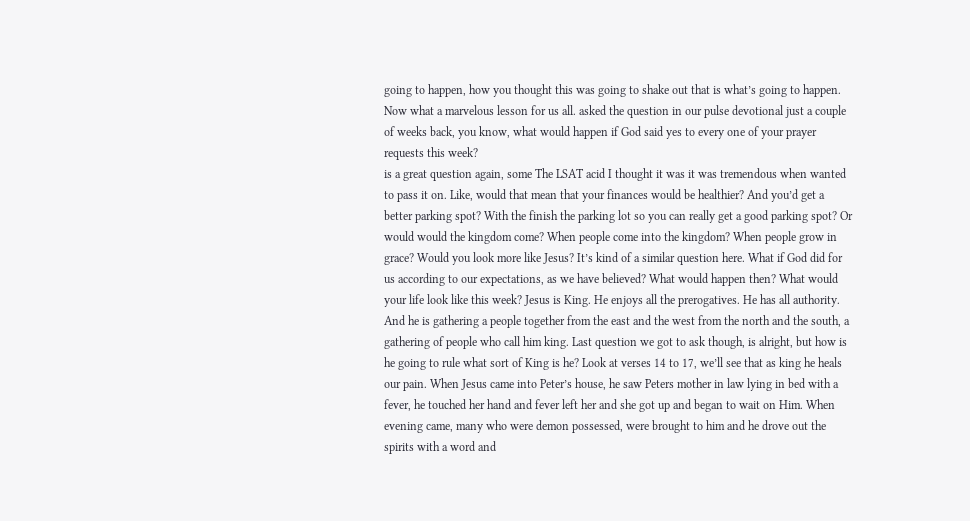going to happen, how you thought this was going to shake out that is what’s going to happen. Now what a marvelous lesson for us all. asked the question in our pulse devotional just a couple of weeks back, you know, what would happen if God said yes to every one of your prayer requests this week?
is a great question again, some The LSAT acid I thought it was it was tremendous when wanted to pass it on. Like, would that mean that your finances would be healthier? And you’d get a better parking spot? With the finish the parking lot so you can really get a good parking spot? Or would would the kingdom come? When people come into the kingdom? When people grow in grace? Would you look more like Jesus? It’s kind of a similar question here. What if God did for us according to our expectations, as we have believed? What would happen then? What would your life look like this week? Jesus is King. He enjoys all the prerogatives. He has all authority. And he is gathering a people together from the east and the west from the north and the south, a gathering of people who call him king. Last question we got to ask though, is alright, but how is he going to rule what sort of King is he? Look at verses 14 to 17, we’ll see that as king he heals our pain. When Jesus came into Peter’s house, he saw Peters mother in law lying in bed with a fever, he touched her hand and fever left her and she got up and began to wait on Him. When evening came, many who were demon possessed, were brought to him and he drove out the spirits with a word and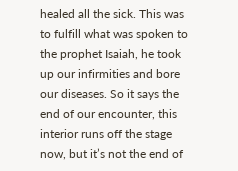healed all the sick. This was to fulfill what was spoken to the prophet Isaiah, he took up our infirmities and bore our diseases. So it says the end of our encounter, this interior runs off the stage now, but it’s not the end of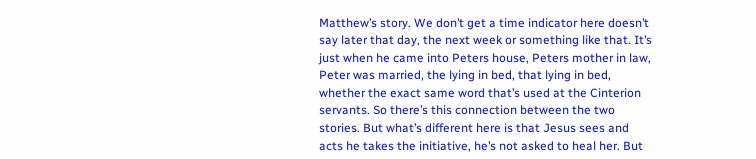Matthew’s story. We don’t get a time indicator here doesn’t say later that day, the next week or something like that. It’s just when he came into Peters house, Peters mother in law, Peter was married, the lying in bed, that lying in bed, whether the exact same word that’s used at the Cinterion servants. So there’s this connection between the two stories. But what’s different here is that Jesus sees and acts he takes the initiative, he’s not asked to heal her. But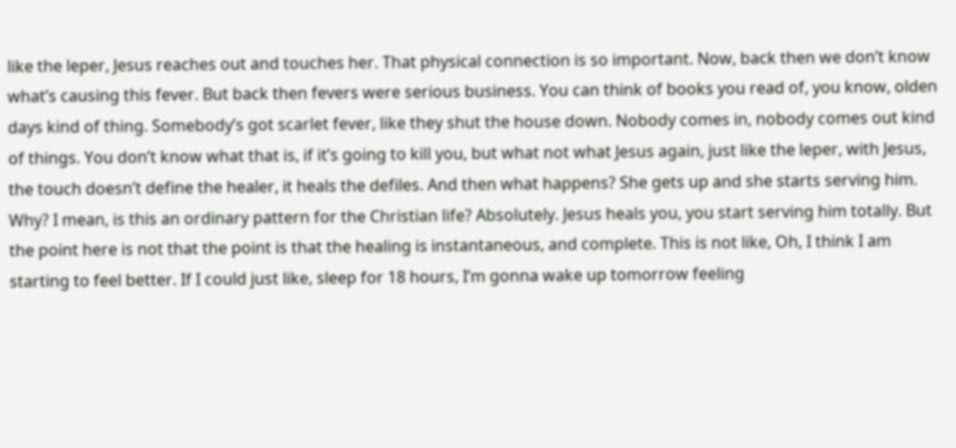like the leper, Jesus reaches out and touches her. That physical connection is so important. Now, back then we don’t know what’s causing this fever. But back then fevers were serious business. You can think of books you read of, you know, olden days kind of thing. Somebody’s got scarlet fever, like they shut the house down. Nobody comes in, nobody comes out kind of things. You don’t know what that is, if it’s going to kill you, but what not what Jesus again, just like the leper, with Jesus, the touch doesn’t define the healer, it heals the defiles. And then what happens? She gets up and she starts serving him. Why? I mean, is this an ordinary pattern for the Christian life? Absolutely. Jesus heals you, you start serving him totally. But the point here is not that the point is that the healing is instantaneous, and complete. This is not like, Oh, I think I am starting to feel better. If I could just like, sleep for 18 hours, I’m gonna wake up tomorrow feeling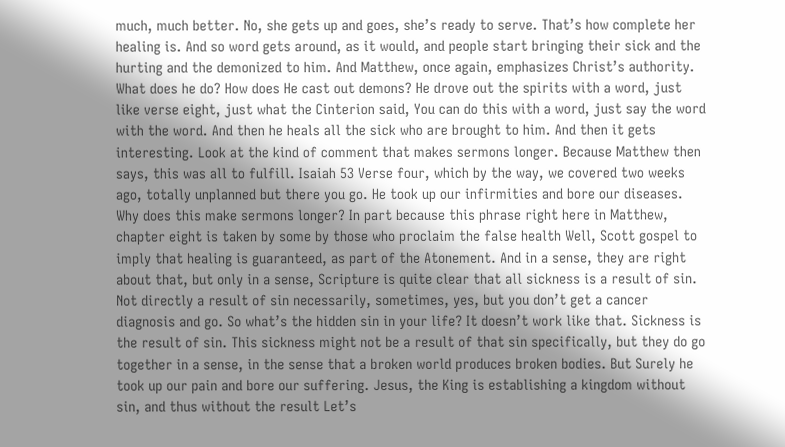much, much better. No, she gets up and goes, she’s ready to serve. That’s how complete her healing is. And so word gets around, as it would, and people start bringing their sick and the hurting and the demonized to him. And Matthew, once again, emphasizes Christ’s authority. What does he do? How does He cast out demons? He drove out the spirits with a word, just like verse eight, just what the Cinterion said, You can do this with a word, just say the word with the word. And then he heals all the sick who are brought to him. And then it gets interesting. Look at the kind of comment that makes sermons longer. Because Matthew then says, this was all to fulfill. Isaiah 53 Verse four, which by the way, we covered two weeks ago, totally unplanned but there you go. He took up our infirmities and bore our diseases. Why does this make sermons longer? In part because this phrase right here in Matthew, chapter eight is taken by some by those who proclaim the false health Well, Scott gospel to imply that healing is guaranteed, as part of the Atonement. And in a sense, they are right about that, but only in a sense, Scripture is quite clear that all sickness is a result of sin. Not directly a result of sin necessarily, sometimes, yes, but you don’t get a cancer diagnosis and go. So what’s the hidden sin in your life? It doesn’t work like that. Sickness is the result of sin. This sickness might not be a result of that sin specifically, but they do go together in a sense, in the sense that a broken world produces broken bodies. But Surely he took up our pain and bore our suffering. Jesus, the King is establishing a kingdom without sin, and thus without the result Let’s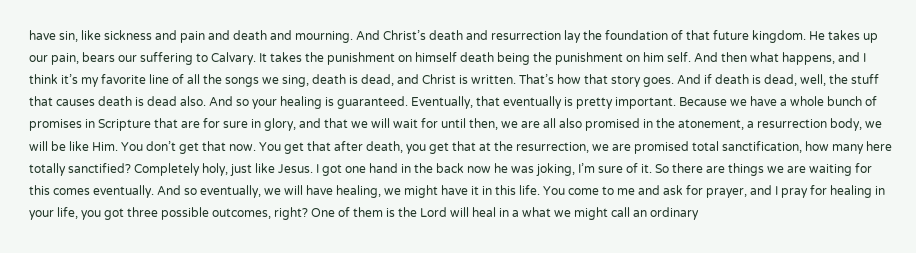have sin, like sickness and pain and death and mourning. And Christ’s death and resurrection lay the foundation of that future kingdom. He takes up our pain, bears our suffering to Calvary. It takes the punishment on himself death being the punishment on him self. And then what happens, and I think it’s my favorite line of all the songs we sing, death is dead, and Christ is written. That’s how that story goes. And if death is dead, well, the stuff that causes death is dead also. And so your healing is guaranteed. Eventually, that eventually is pretty important. Because we have a whole bunch of promises in Scripture that are for sure in glory, and that we will wait for until then, we are all also promised in the atonement, a resurrection body, we will be like Him. You don’t get that now. You get that after death, you get that at the resurrection, we are promised total sanctification, how many here totally sanctified? Completely holy, just like Jesus. I got one hand in the back now he was joking, I’m sure of it. So there are things we are waiting for this comes eventually. And so eventually, we will have healing, we might have it in this life. You come to me and ask for prayer, and I pray for healing in your life, you got three possible outcomes, right? One of them is the Lord will heal in a what we might call an ordinary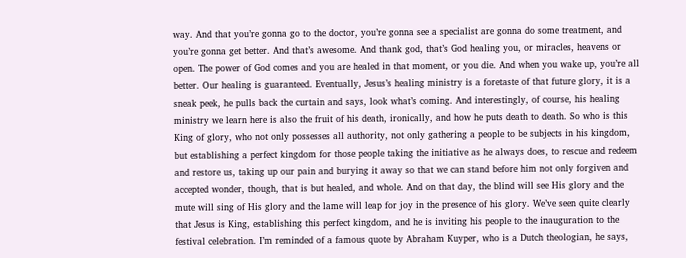way. And that you’re gonna go to the doctor, you’re gonna see a specialist are gonna do some treatment, and you’re gonna get better. And that’s awesome. And thank god, that’s God healing you, or miracles, heavens or open. The power of God comes and you are healed in that moment, or you die. And when you wake up, you’re all better. Our healing is guaranteed. Eventually, Jesus’s healing ministry is a foretaste of that future glory, it is a sneak peek, he pulls back the curtain and says, look what’s coming. And interestingly, of course, his healing ministry we learn here is also the fruit of his death, ironically, and how he puts death to death. So who is this King of glory, who not only possesses all authority, not only gathering a people to be subjects in his kingdom, but establishing a perfect kingdom for those people taking the initiative as he always does, to rescue and redeem and restore us, taking up our pain and burying it away so that we can stand before him not only forgiven and accepted wonder, though, that is but healed, and whole. And on that day, the blind will see His glory and the mute will sing of His glory and the lame will leap for joy in the presence of his glory. We’ve seen quite clearly that Jesus is King, establishing this perfect kingdom, and he is inviting his people to the inauguration to the festival celebration. I’m reminded of a famous quote by Abraham Kuyper, who is a Dutch theologian, he says,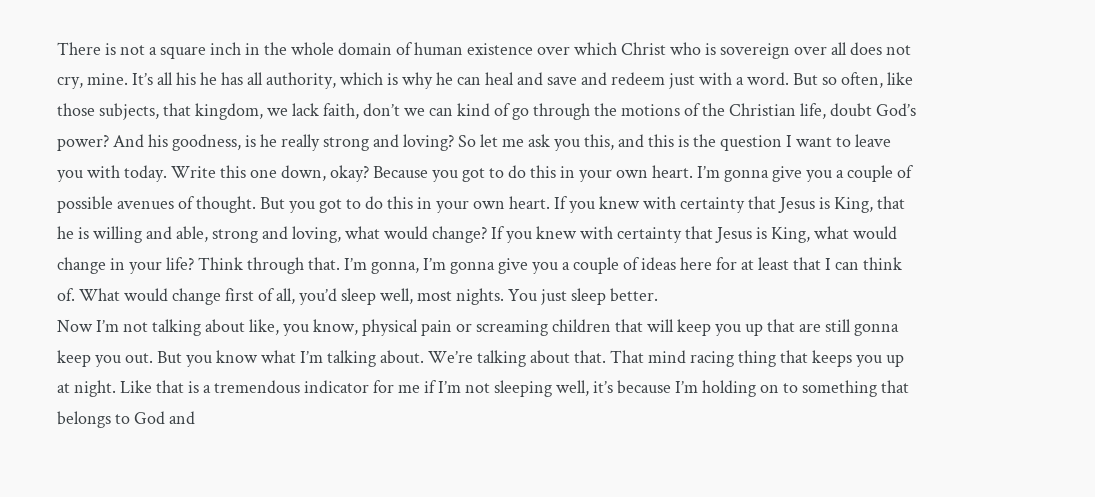There is not a square inch in the whole domain of human existence over which Christ who is sovereign over all does not cry, mine. It’s all his he has all authority, which is why he can heal and save and redeem just with a word. But so often, like those subjects, that kingdom, we lack faith, don’t we can kind of go through the motions of the Christian life, doubt God’s power? And his goodness, is he really strong and loving? So let me ask you this, and this is the question I want to leave you with today. Write this one down, okay? Because you got to do this in your own heart. I’m gonna give you a couple of possible avenues of thought. But you got to do this in your own heart. If you knew with certainty that Jesus is King, that he is willing and able, strong and loving, what would change? If you knew with certainty that Jesus is King, what would change in your life? Think through that. I’m gonna, I’m gonna give you a couple of ideas here for at least that I can think of. What would change first of all, you’d sleep well, most nights. You just sleep better.
Now I’m not talking about like, you know, physical pain or screaming children that will keep you up that are still gonna keep you out. But you know what I’m talking about. We’re talking about that. That mind racing thing that keeps you up at night. Like that is a tremendous indicator for me if I’m not sleeping well, it’s because I’m holding on to something that belongs to God and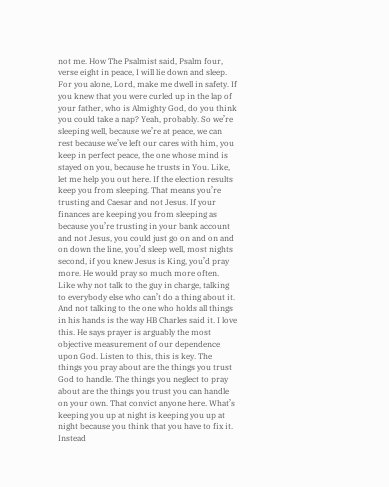not me. How The Psalmist said, Psalm four, verse eight in peace, I will lie down and sleep. For you alone, Lord, make me dwell in safety. If you knew that you were curled up in the lap of your father, who is Almighty God, do you think you could take a nap? Yeah, probably. So we’re sleeping well, because we’re at peace, we can rest because we’ve left our cares with him, you keep in perfect peace, the one whose mind is stayed on you, because he trusts in You. Like, let me help you out here. If the election results keep you from sleeping. That means you’re trusting and Caesar and not Jesus. If your finances are keeping you from sleeping as because you’re trusting in your bank account and not Jesus, you could just go on and on and on down the line, you’d sleep well, most nights second, if you knew Jesus is King, you’d pray more. He would pray so much more often. Like why not talk to the guy in charge, talking to everybody else who can’t do a thing about it. And not talking to the one who holds all things in his hands is the way HB Charles said it. I love this. He says prayer is arguably the most objective measurement of our dependence upon God. Listen to this, this is key. The things you pray about are the things you trust God to handle. The things you neglect to pray about are the things you trust you can handle on your own. That convict anyone here. What’s keeping you up at night is keeping you up at night because you think that you have to fix it. Instead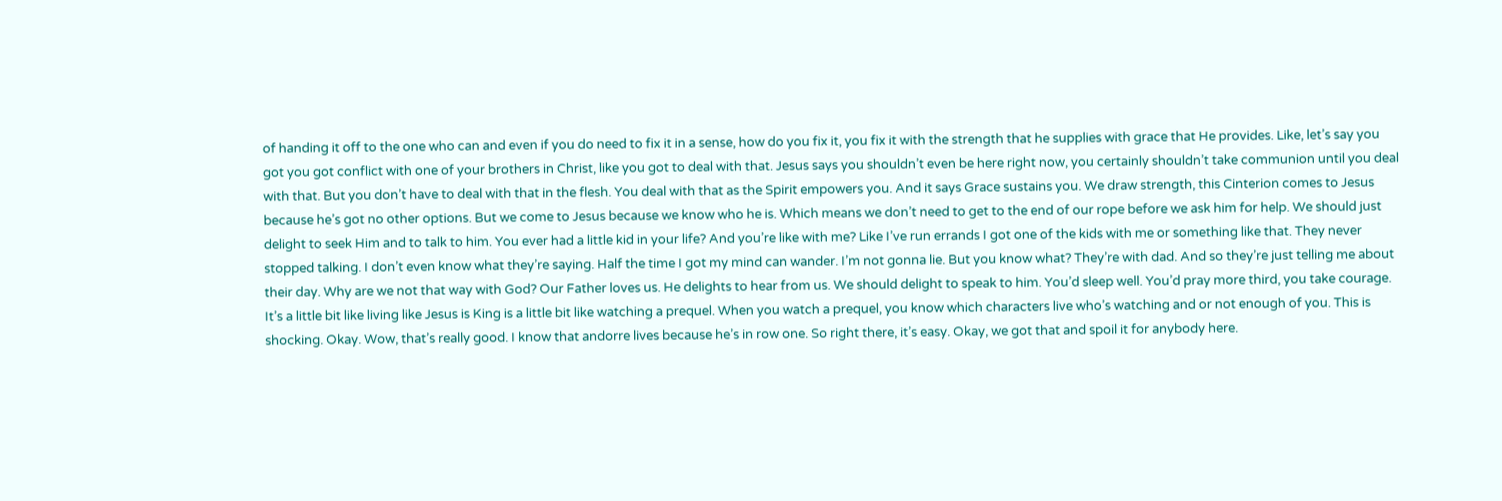of handing it off to the one who can and even if you do need to fix it in a sense, how do you fix it, you fix it with the strength that he supplies with grace that He provides. Like, let’s say you got you got conflict with one of your brothers in Christ, like you got to deal with that. Jesus says you shouldn’t even be here right now, you certainly shouldn’t take communion until you deal with that. But you don’t have to deal with that in the flesh. You deal with that as the Spirit empowers you. And it says Grace sustains you. We draw strength, this Cinterion comes to Jesus because he’s got no other options. But we come to Jesus because we know who he is. Which means we don’t need to get to the end of our rope before we ask him for help. We should just delight to seek Him and to talk to him. You ever had a little kid in your life? And you’re like with me? Like I’ve run errands I got one of the kids with me or something like that. They never stopped talking. I don’t even know what they’re saying. Half the time I got my mind can wander. I’m not gonna lie. But you know what? They’re with dad. And so they’re just telling me about their day. Why are we not that way with God? Our Father loves us. He delights to hear from us. We should delight to speak to him. You’d sleep well. You’d pray more third, you take courage. It’s a little bit like living like Jesus is King is a little bit like watching a prequel. When you watch a prequel, you know which characters live who’s watching and or not enough of you. This is shocking. Okay. Wow, that’s really good. I know that andorre lives because he’s in row one. So right there, it’s easy. Okay, we got that and spoil it for anybody here.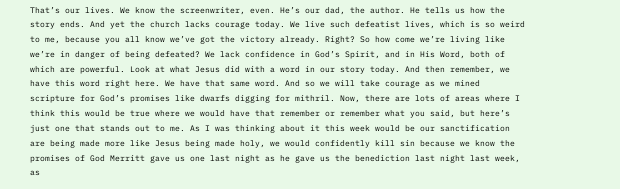That’s our lives. We know the screenwriter, even. He’s our dad, the author. He tells us how the story ends. And yet the church lacks courage today. We live such defeatist lives, which is so weird to me, because you all know we’ve got the victory already. Right? So how come we’re living like we’re in danger of being defeated? We lack confidence in God’s Spirit, and in His Word, both of which are powerful. Look at what Jesus did with a word in our story today. And then remember, we have this word right here. We have that same word. And so we will take courage as we mined scripture for God’s promises like dwarfs digging for mithril. Now, there are lots of areas where I think this would be true where we would have that remember or remember what you said, but here’s just one that stands out to me. As I was thinking about it this week would be our sanctification are being made more like Jesus being made holy, we would confidently kill sin because we know the promises of God Merritt gave us one last night as he gave us the benediction last night last week, as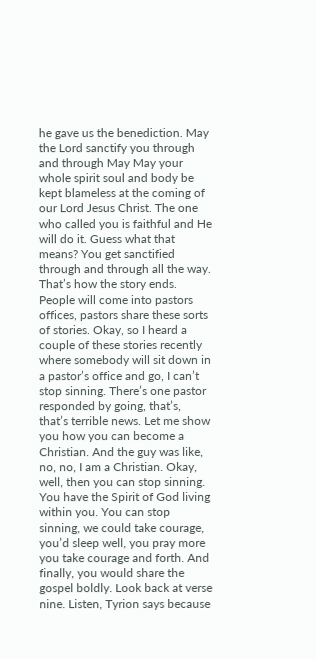he gave us the benediction. May the Lord sanctify you through and through May May your whole spirit soul and body be kept blameless at the coming of our Lord Jesus Christ. The one who called you is faithful and He will do it. Guess what that means? You get sanctified through and through all the way. That’s how the story ends. People will come into pastors offices, pastors share these sorts of stories. Okay, so I heard a couple of these stories recently where somebody will sit down in a pastor’s office and go, I can’t stop sinning. There’s one pastor responded by going, that’s, that’s terrible news. Let me show you how you can become a Christian. And the guy was like, no, no, I am a Christian. Okay, well, then you can stop sinning. You have the Spirit of God living within you. You can stop sinning, we could take courage, you’d sleep well, you pray more you take courage and forth. And finally, you would share the gospel boldly. Look back at verse nine. Listen, Tyrion says because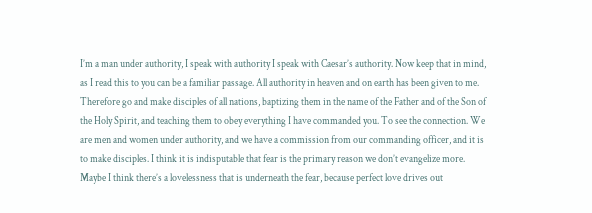I’m a man under authority, I speak with authority I speak with Caesar’s authority. Now keep that in mind, as I read this to you can be a familiar passage. All authority in heaven and on earth has been given to me. Therefore go and make disciples of all nations, baptizing them in the name of the Father and of the Son of the Holy Spirit, and teaching them to obey everything I have commanded you. To see the connection. We are men and women under authority, and we have a commission from our commanding officer, and it is to make disciples. I think it is indisputable that fear is the primary reason we don’t evangelize more. Maybe I think there’s a lovelessness that is underneath the fear, because perfect love drives out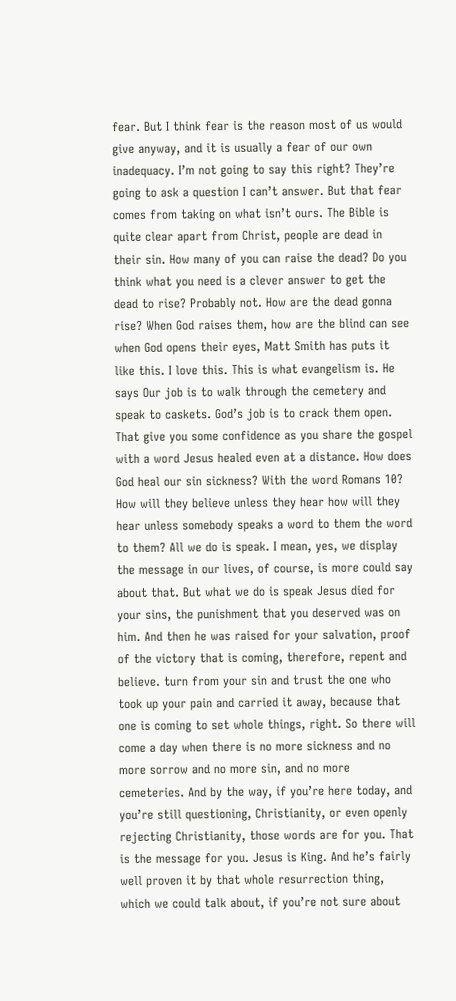fear. But I think fear is the reason most of us would give anyway, and it is usually a fear of our own inadequacy. I’m not going to say this right? They’re going to ask a question I can’t answer. But that fear comes from taking on what isn’t ours. The Bible is quite clear apart from Christ, people are dead in their sin. How many of you can raise the dead? Do you think what you need is a clever answer to get the dead to rise? Probably not. How are the dead gonna rise? When God raises them, how are the blind can see when God opens their eyes, Matt Smith has puts it like this. I love this. This is what evangelism is. He says Our job is to walk through the cemetery and speak to caskets. God’s job is to crack them open. That give you some confidence as you share the gospel with a word Jesus healed even at a distance. How does God heal our sin sickness? With the word Romans 10? How will they believe unless they hear how will they hear unless somebody speaks a word to them the word to them? All we do is speak. I mean, yes, we display the message in our lives, of course, is more could say about that. But what we do is speak Jesus died for your sins, the punishment that you deserved was on him. And then he was raised for your salvation, proof of the victory that is coming, therefore, repent and believe. turn from your sin and trust the one who took up your pain and carried it away, because that one is coming to set whole things, right. So there will come a day when there is no more sickness and no more sorrow and no more sin, and no more cemeteries. And by the way, if you’re here today, and you’re still questioning, Christianity, or even openly rejecting Christianity, those words are for you. That is the message for you. Jesus is King. And he’s fairly well proven it by that whole resurrection thing, which we could talk about, if you’re not sure about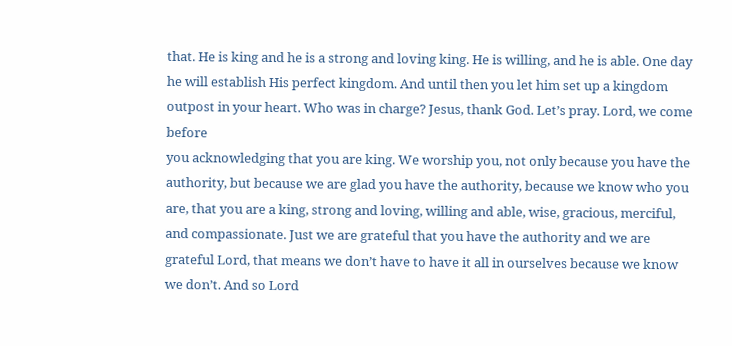that. He is king and he is a strong and loving king. He is willing, and he is able. One day he will establish His perfect kingdom. And until then you let him set up a kingdom outpost in your heart. Who was in charge? Jesus, thank God. Let’s pray. Lord, we come before
you acknowledging that you are king. We worship you, not only because you have the authority, but because we are glad you have the authority, because we know who you are, that you are a king, strong and loving, willing and able, wise, gracious, merciful, and compassionate. Just we are grateful that you have the authority and we are grateful Lord, that means we don’t have to have it all in ourselves because we know we don’t. And so Lord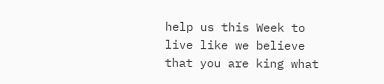help us this Week to live like we believe that you are king what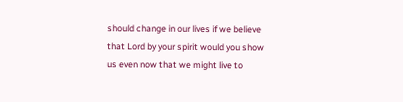should change in our lives if we believe that Lord by your spirit would you show us even now that we might live to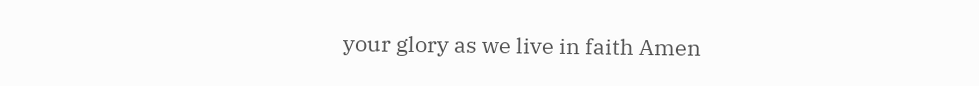your glory as we live in faith Amen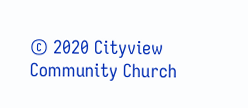© 2020 Cityview Community Church